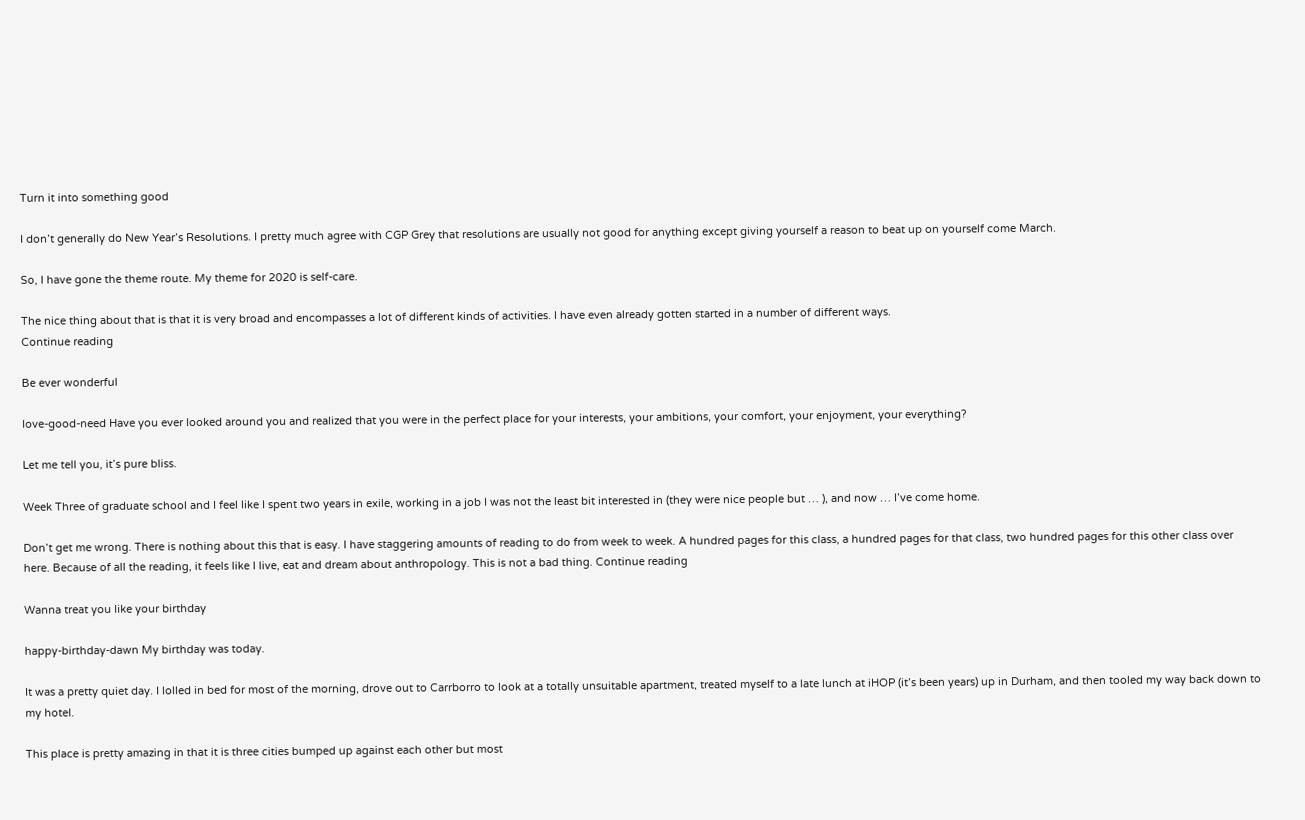Turn it into something good

I don’t generally do New Year’s Resolutions. I pretty much agree with CGP Grey that resolutions are usually not good for anything except giving yourself a reason to beat up on yourself come March.

So, I have gone the theme route. My theme for 2020 is self-care.

The nice thing about that is that it is very broad and encompasses a lot of different kinds of activities. I have even already gotten started in a number of different ways.
Continue reading

Be ever wonderful

love-good-need Have you ever looked around you and realized that you were in the perfect place for your interests, your ambitions, your comfort, your enjoyment, your everything?

Let me tell you, it’s pure bliss.

Week Three of graduate school and I feel like I spent two years in exile, working in a job I was not the least bit interested in (they were nice people but … ), and now … I’ve come home.

Don’t get me wrong. There is nothing about this that is easy. I have staggering amounts of reading to do from week to week. A hundred pages for this class, a hundred pages for that class, two hundred pages for this other class over here. Because of all the reading, it feels like I live, eat and dream about anthropology. This is not a bad thing. Continue reading

Wanna treat you like your birthday

happy-birthday-dawn My birthday was today.

It was a pretty quiet day. I lolled in bed for most of the morning, drove out to Carrborro to look at a totally unsuitable apartment, treated myself to a late lunch at iHOP (it’s been years) up in Durham, and then tooled my way back down to my hotel.

This place is pretty amazing in that it is three cities bumped up against each other but most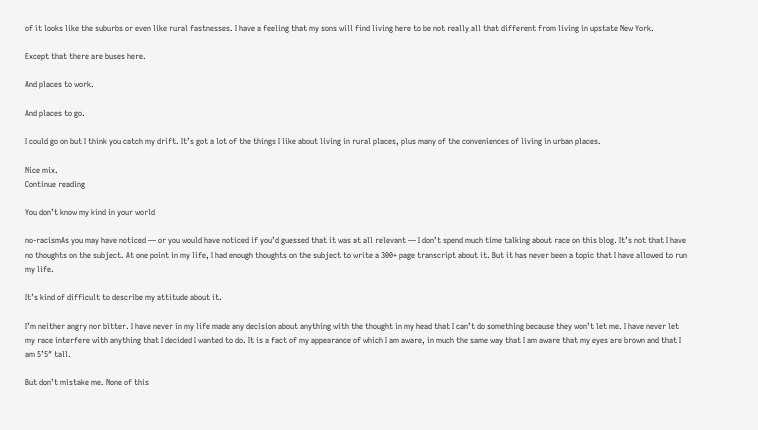of it looks like the suburbs or even like rural fastnesses. I have a feeling that my sons will find living here to be not really all that different from living in upstate New York.

Except that there are buses here.

And places to work.

And places to go.

I could go on but I think you catch my drift. It’s got a lot of the things I like about living in rural places, plus many of the conveniences of living in urban places.

Nice mix.
Continue reading

You don’t know my kind in your world

no-racismAs you may have noticed — or you would have noticed if you’d guessed that it was at all relevant — I don’t spend much time talking about race on this blog. It’s not that I have no thoughts on the subject. At one point in my life, I had enough thoughts on the subject to write a 300+ page transcript about it. But it has never been a topic that I have allowed to run my life.

It’s kind of difficult to describe my attitude about it.

I’m neither angry nor bitter. I have never in my life made any decision about anything with the thought in my head that I can’t do something because they won’t let me. I have never let my race interfere with anything that I decided I wanted to do. It is a fact of my appearance of which I am aware, in much the same way that I am aware that my eyes are brown and that I am 5’5″ tall.

But don’t mistake me. None of this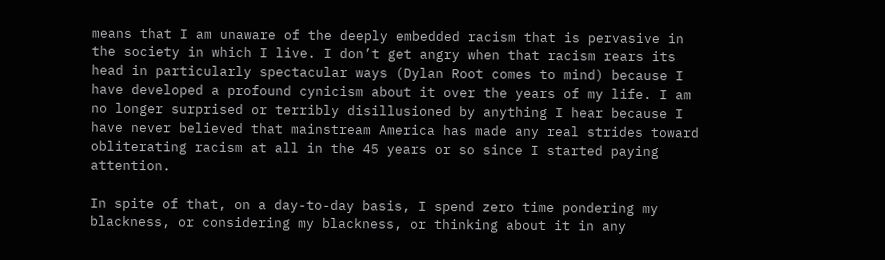means that I am unaware of the deeply embedded racism that is pervasive in the society in which I live. I don’t get angry when that racism rears its head in particularly spectacular ways (Dylan Root comes to mind) because I have developed a profound cynicism about it over the years of my life. I am no longer surprised or terribly disillusioned by anything I hear because I have never believed that mainstream America has made any real strides toward obliterating racism at all in the 45 years or so since I started paying attention.

In spite of that, on a day-to-day basis, I spend zero time pondering my blackness, or considering my blackness, or thinking about it in any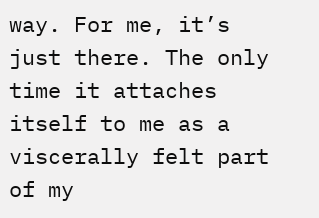way. For me, it’s just there. The only time it attaches itself to me as a viscerally felt part of my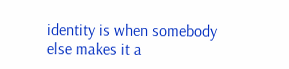identity is when somebody else makes it a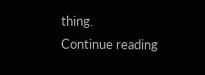thing.
Continue reading